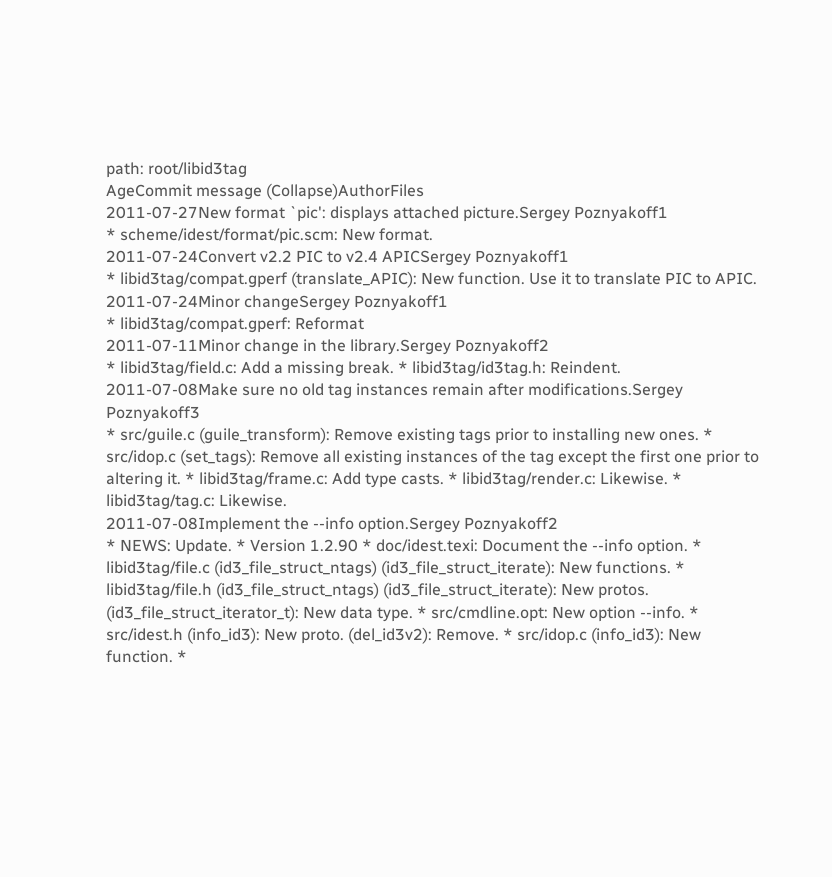path: root/libid3tag
AgeCommit message (Collapse)AuthorFiles
2011-07-27New format `pic': displays attached picture.Sergey Poznyakoff1
* scheme/idest/format/pic.scm: New format.
2011-07-24Convert v2.2 PIC to v2.4 APICSergey Poznyakoff1
* libid3tag/compat.gperf (translate_APIC): New function. Use it to translate PIC to APIC.
2011-07-24Minor changeSergey Poznyakoff1
* libid3tag/compat.gperf: Reformat
2011-07-11Minor change in the library.Sergey Poznyakoff2
* libid3tag/field.c: Add a missing break. * libid3tag/id3tag.h: Reindent.
2011-07-08Make sure no old tag instances remain after modifications.Sergey Poznyakoff3
* src/guile.c (guile_transform): Remove existing tags prior to installing new ones. * src/idop.c (set_tags): Remove all existing instances of the tag except the first one prior to altering it. * libid3tag/frame.c: Add type casts. * libid3tag/render.c: Likewise. * libid3tag/tag.c: Likewise.
2011-07-08Implement the --info option.Sergey Poznyakoff2
* NEWS: Update. * Version 1.2.90 * doc/idest.texi: Document the --info option. * libid3tag/file.c (id3_file_struct_ntags) (id3_file_struct_iterate): New functions. * libid3tag/file.h (id3_file_struct_ntags) (id3_file_struct_iterate): New protos. (id3_file_struct_iterator_t): New data type. * src/cmdline.opt: New option --info. * src/idest.h (info_id3): New proto. (del_id3v2): Remove. * src/idop.c (info_id3): New function. *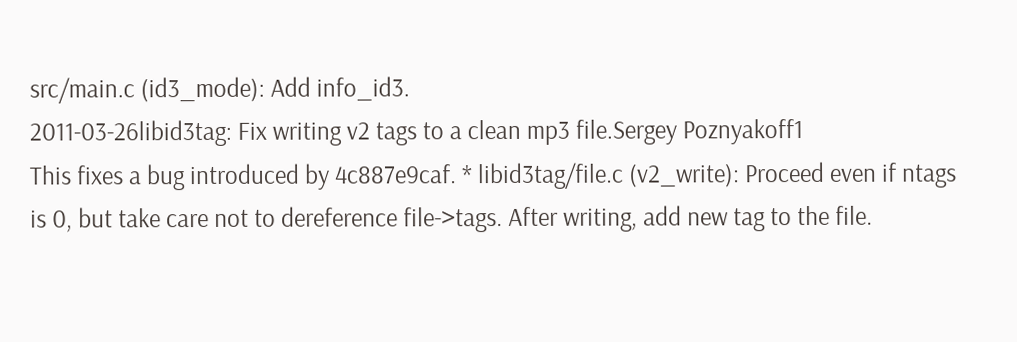src/main.c (id3_mode): Add info_id3.
2011-03-26libid3tag: Fix writing v2 tags to a clean mp3 file.Sergey Poznyakoff1
This fixes a bug introduced by 4c887e9caf. * libid3tag/file.c (v2_write): Proceed even if ntags is 0, but take care not to dereference file->tags. After writing, add new tag to the file.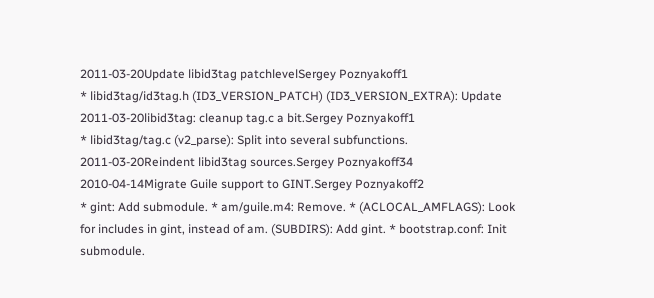2011-03-20Update libid3tag patchlevelSergey Poznyakoff1
* libid3tag/id3tag.h (ID3_VERSION_PATCH) (ID3_VERSION_EXTRA): Update
2011-03-20libid3tag: cleanup tag.c a bit.Sergey Poznyakoff1
* libid3tag/tag.c (v2_parse): Split into several subfunctions.
2011-03-20Reindent libid3tag sources.Sergey Poznyakoff34
2010-04-14Migrate Guile support to GINT.Sergey Poznyakoff2
* gint: Add submodule. * am/guile.m4: Remove. * (ACLOCAL_AMFLAGS): Look for includes in gint, instead of am. (SUBDIRS): Add gint. * bootstrap.conf: Init submodule.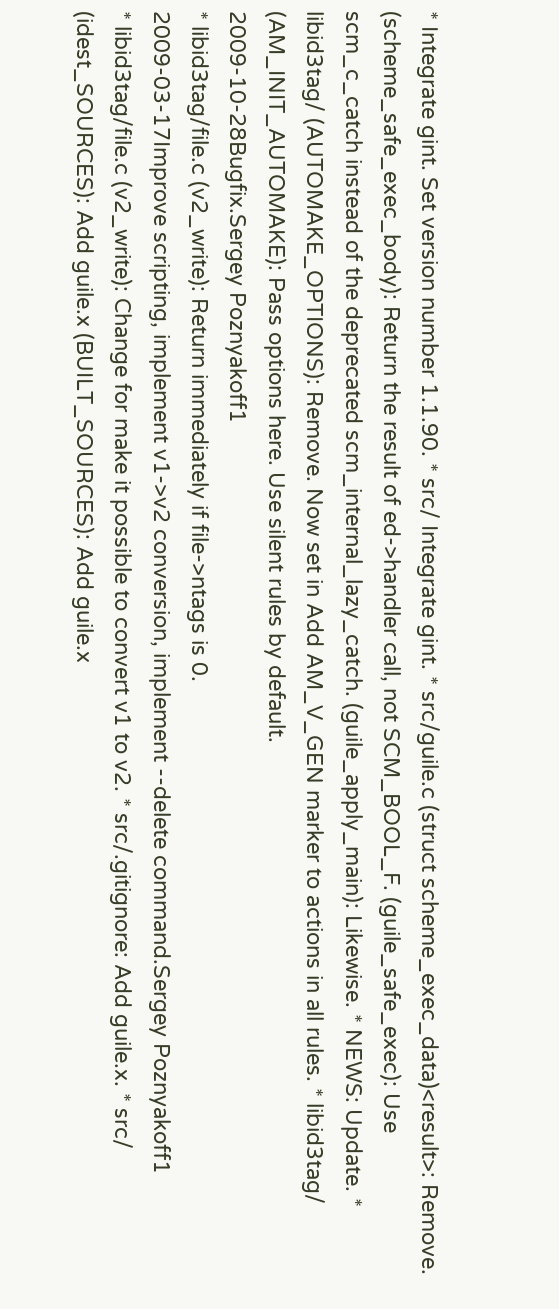* Integrate gint. Set version number 1.1.90. * src/ Integrate gint. * src/guile.c (struct scheme_exec_data)<result>: Remove. (scheme_safe_exec_body): Return the result of ed->handler call, not SCM_BOOL_F. (guile_safe_exec): Use scm_c_catch instead of the deprecated scm_internal_lazy_catch. (guile_apply_main): Likewise. * NEWS: Update. * libid3tag/ (AUTOMAKE_OPTIONS): Remove. Now set in Add AM_V_GEN marker to actions in all rules. * libid3tag/ (AM_INIT_AUTOMAKE): Pass options here. Use silent rules by default.
2009-10-28Bugfix.Sergey Poznyakoff1
* libid3tag/file.c (v2_write): Return immediately if file->ntags is 0.
2009-03-17Improve scripting, implement v1->v2 conversion, implement --delete command.Sergey Poznyakoff1
* libid3tag/file.c (v2_write): Change for make it possible to convert v1 to v2. * src/.gitignore: Add guile.x. * src/ (idest_SOURCES): Add guile.x (BUILT_SOURCES): Add guile.x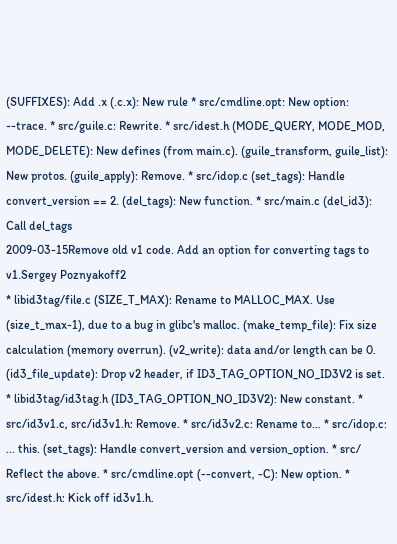(SUFFIXES): Add .x (.c.x): New rule * src/cmdline.opt: New option: --trace. * src/guile.c: Rewrite. * src/idest.h (MODE_QUERY, MODE_MOD, MODE_DELETE): New defines (from main.c). (guile_transform, guile_list): New protos. (guile_apply): Remove. * src/idop.c (set_tags): Handle convert_version == 2. (del_tags): New function. * src/main.c (del_id3): Call del_tags
2009-03-15Remove old v1 code. Add an option for converting tags to v1.Sergey Poznyakoff2
* libid3tag/file.c (SIZE_T_MAX): Rename to MALLOC_MAX. Use (size_t_max-1), due to a bug in glibc's malloc. (make_temp_file): Fix size calculation (memory overrun). (v2_write): data and/or length can be 0. (id3_file_update): Drop v2 header, if ID3_TAG_OPTION_NO_ID3V2 is set. * libid3tag/id3tag.h (ID3_TAG_OPTION_NO_ID3V2): New constant. * src/id3v1.c, src/id3v1.h: Remove. * src/id3v2.c: Rename to... * src/idop.c: ... this. (set_tags): Handle convert_version and version_option. * src/ Reflect the above. * src/cmdline.opt (--convert, -C): New option. * src/idest.h: Kick off id3v1.h.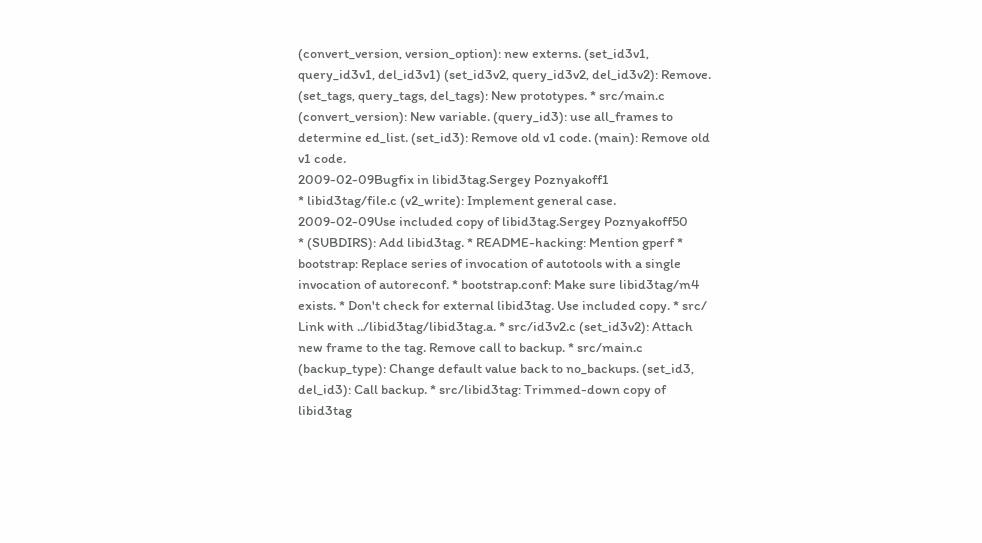(convert_version, version_option): new externs. (set_id3v1, query_id3v1, del_id3v1) (set_id3v2, query_id3v2, del_id3v2): Remove. (set_tags, query_tags, del_tags): New prototypes. * src/main.c (convert_version): New variable. (query_id3): use all_frames to determine ed_list. (set_id3): Remove old v1 code. (main): Remove old v1 code.
2009-02-09Bugfix in libid3tag.Sergey Poznyakoff1
* libid3tag/file.c (v2_write): Implement general case.
2009-02-09Use included copy of libid3tag.Sergey Poznyakoff50
* (SUBDIRS): Add libid3tag. * README-hacking: Mention gperf * bootstrap: Replace series of invocation of autotools with a single invocation of autoreconf. * bootstrap.conf: Make sure libid3tag/m4 exists. * Don't check for external libid3tag. Use included copy. * src/ Link with ../libid3tag/libid3tag.a. * src/id3v2.c (set_id3v2): Attach new frame to the tag. Remove call to backup. * src/main.c (backup_type): Change default value back to no_backups. (set_id3, del_id3): Call backup. * src/libid3tag: Trimmed-down copy of libid3tag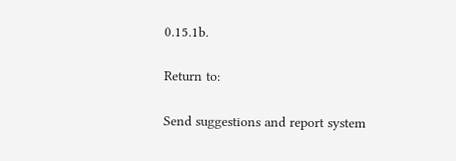0.15.1b.

Return to:

Send suggestions and report system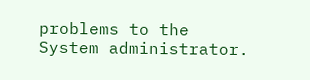problems to the System administrator.